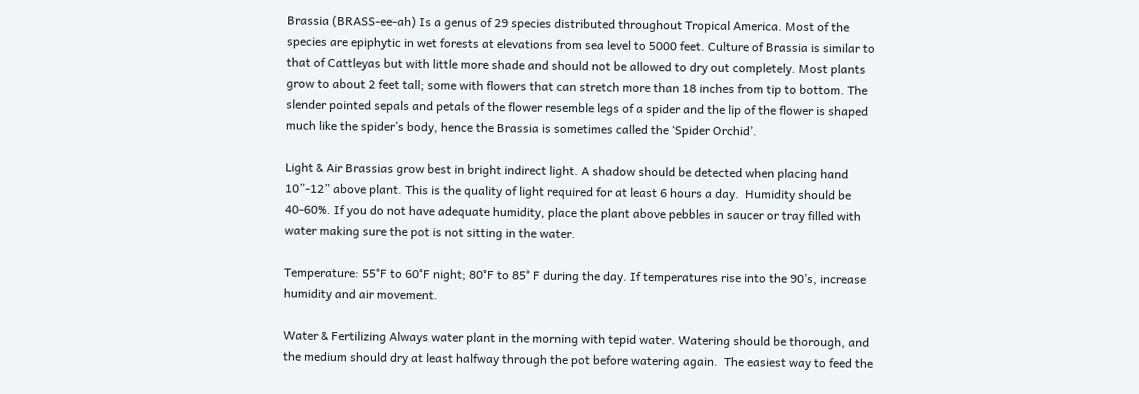Brassia (BRASS-ee-ah) Is a genus of 29 species distributed throughout Tropical America. Most of the species are epiphytic in wet forests at elevations from sea level to 5000 feet. Culture of Brassia is similar to that of Cattleyas but with little more shade and should not be allowed to dry out completely. Most plants grow to about 2 feet tall; some with flowers that can stretch more than 18 inches from tip to bottom. The slender pointed sepals and petals of the flower resemble legs of a spider and the lip of the flower is shaped much like the spider’s body, hence the Brassia is sometimes called the ‘Spider Orchid’.

Light & Air Brassias grow best in bright indirect light. A shadow should be detected when placing hand 10”-12” above plant. This is the quality of light required for at least 6 hours a day.  Humidity should be 40-60%. If you do not have adequate humidity, place the plant above pebbles in saucer or tray filled with water making sure the pot is not sitting in the water.

Temperature: 55°F to 60°F night; 80°F to 85° F during the day. If temperatures rise into the 90’s, increase humidity and air movement.

Water & Fertilizing Always water plant in the morning with tepid water. Watering should be thorough, and the medium should dry at least halfway through the pot before watering again.  The easiest way to feed the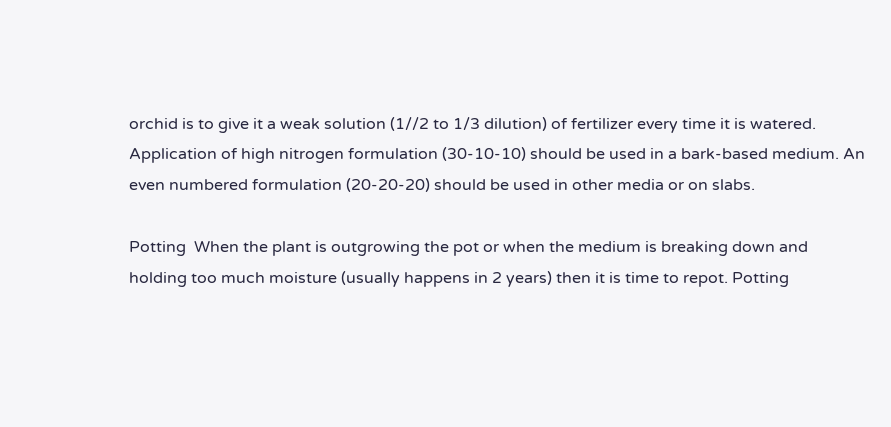orchid is to give it a weak solution (1//2 to 1/3 dilution) of fertilizer every time it is watered. Application of high nitrogen formulation (30-10-10) should be used in a bark-based medium. An even numbered formulation (20-20-20) should be used in other media or on slabs.

Potting  When the plant is outgrowing the pot or when the medium is breaking down and holding too much moisture (usually happens in 2 years) then it is time to repot. Potting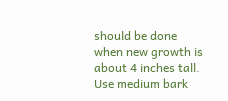should be done when new growth is about 4 inches tall. Use medium bark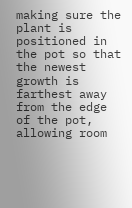making sure the plant is positioned in the pot so that the newest growth is farthest away from the edge of the pot, allowing room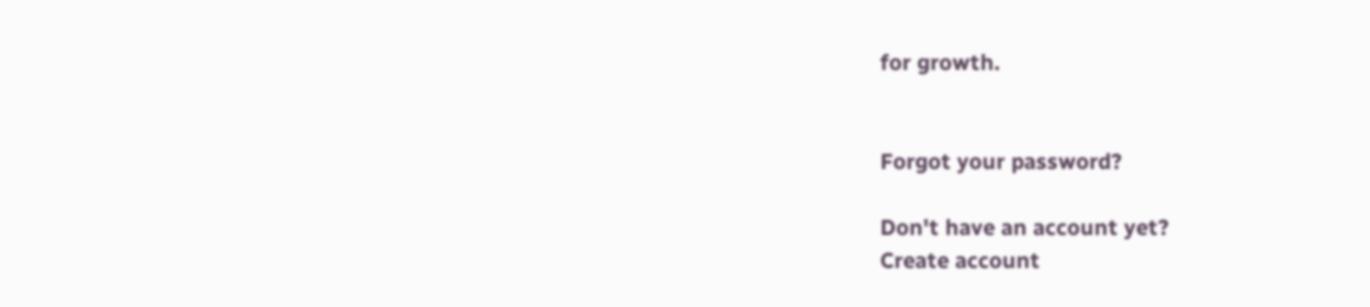for growth.


Forgot your password?

Don't have an account yet?
Create account